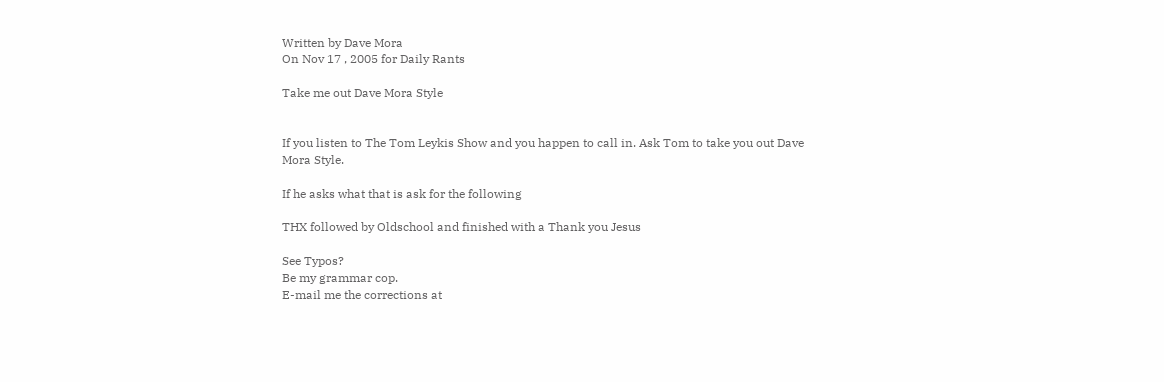Written by Dave Mora
On Nov 17 , 2005 for Daily Rants

Take me out Dave Mora Style


If you listen to The Tom Leykis Show and you happen to call in. Ask Tom to take you out Dave Mora Style.

If he asks what that is ask for the following

THX followed by Oldschool and finished with a Thank you Jesus

See Typos?
Be my grammar cop.
E-mail me the corrections at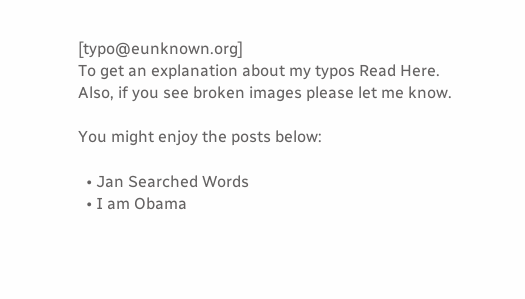[typo@eunknown.org]
To get an explanation about my typos Read Here.
Also, if you see broken images please let me know.

You might enjoy the posts below:

  • Jan Searched Words
  • I am Obama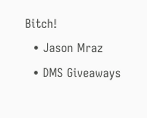Bitch!
  • Jason Mraz
  • DMS Giveaways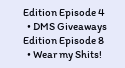Edition Episode 4
  • DMS Giveaways Edition Episode 8
  • Wear my Shits!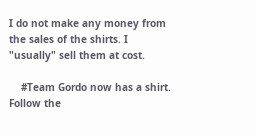I do not make any money from the sales of the shirts. I "usually" sell them at cost.

    #Team Gordo now has a shirt. Follow the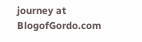journey at BlogofGordo.com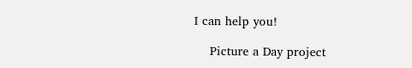I can help you!

    Picture a Day project